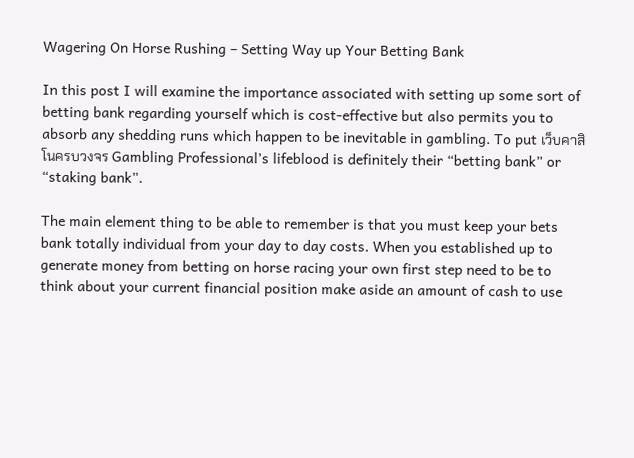Wagering On Horse Rushing – Setting Way up Your Betting Bank

In this post I will examine the importance associated with setting up some sort of betting bank regarding yourself which is cost-effective but also permits you to absorb any shedding runs which happen to be inevitable in gambling. To put เว็บคาสิโนครบวงจร Gambling Professional’s lifeblood is definitely their “betting bank” or “staking bank”.

The main element thing to be able to remember is that you must keep your bets bank totally individual from your day to day costs. When you established up to generate money from betting on horse racing your own first step need to be to think about your current financial position make aside an amount of cash to use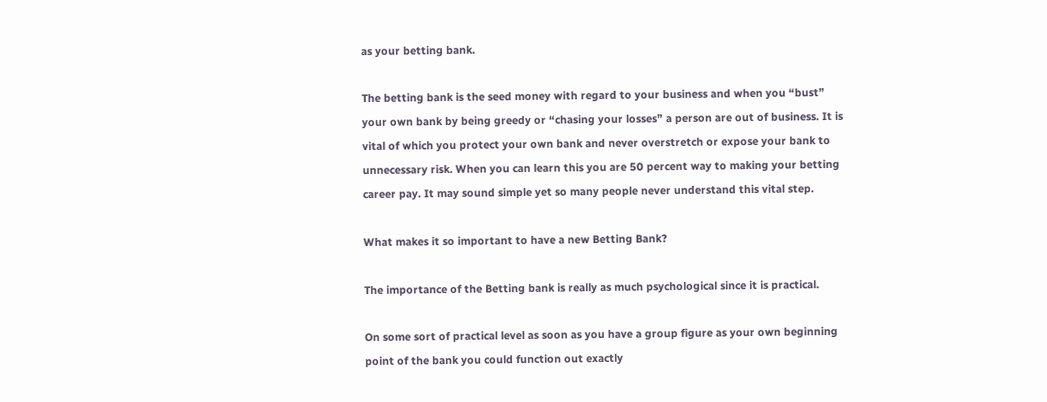as your betting bank.

The betting bank is the seed money with regard to your business and when you “bust” your own bank by being greedy or “chasing your losses” a person are out of business. It is vital of which you protect your own bank and never overstretch or expose your bank to unnecessary risk. When you can learn this you are 50 percent way to making your betting career pay. It may sound simple yet so many people never understand this vital step.

What makes it so important to have a new Betting Bank?

The importance of the Betting bank is really as much psychological since it is practical.

On some sort of practical level as soon as you have a group figure as your own beginning point of the bank you could function out exactly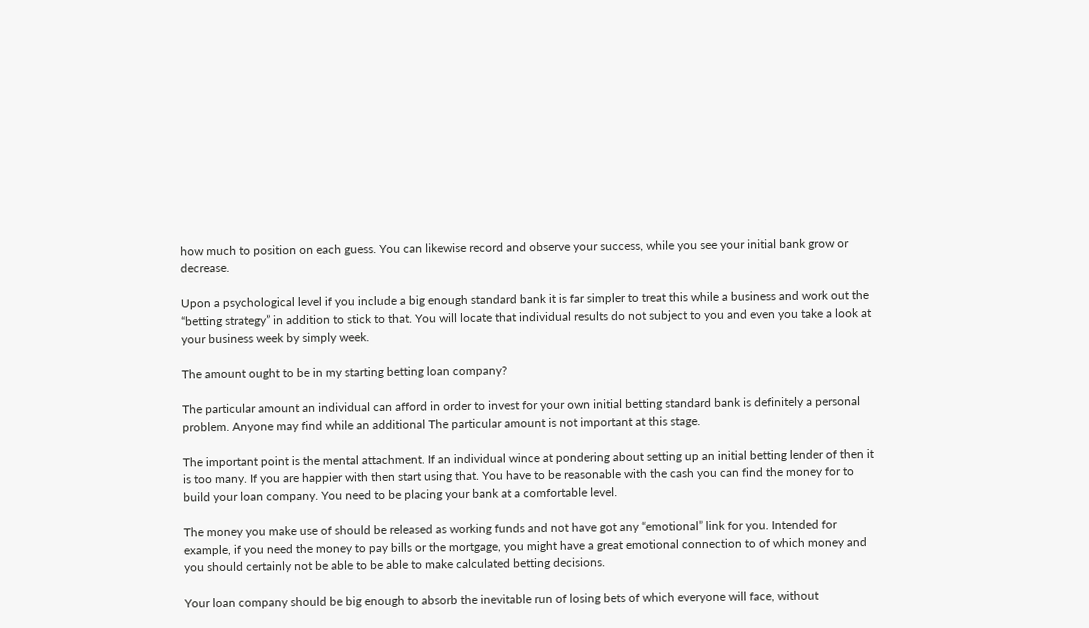how much to position on each guess. You can likewise record and observe your success, while you see your initial bank grow or decrease.

Upon a psychological level if you include a big enough standard bank it is far simpler to treat this while a business and work out the “betting strategy” in addition to stick to that. You will locate that individual results do not subject to you and even you take a look at your business week by simply week.

The amount ought to be in my starting betting loan company?

The particular amount an individual can afford in order to invest for your own initial betting standard bank is definitely a personal problem. Anyone may find while an additional The particular amount is not important at this stage.

The important point is the mental attachment. If an individual wince at pondering about setting up an initial betting lender of then it is too many. If you are happier with then start using that. You have to be reasonable with the cash you can find the money for to build your loan company. You need to be placing your bank at a comfortable level.

The money you make use of should be released as working funds and not have got any “emotional” link for you. Intended for example, if you need the money to pay bills or the mortgage, you might have a great emotional connection to of which money and you should certainly not be able to be able to make calculated betting decisions.

Your loan company should be big enough to absorb the inevitable run of losing bets of which everyone will face, without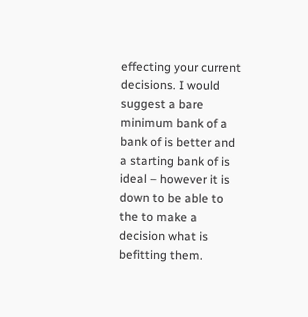effecting your current decisions. I would suggest a bare minimum bank of a bank of is better and a starting bank of is ideal – however it is down to be able to the to make a decision what is befitting them.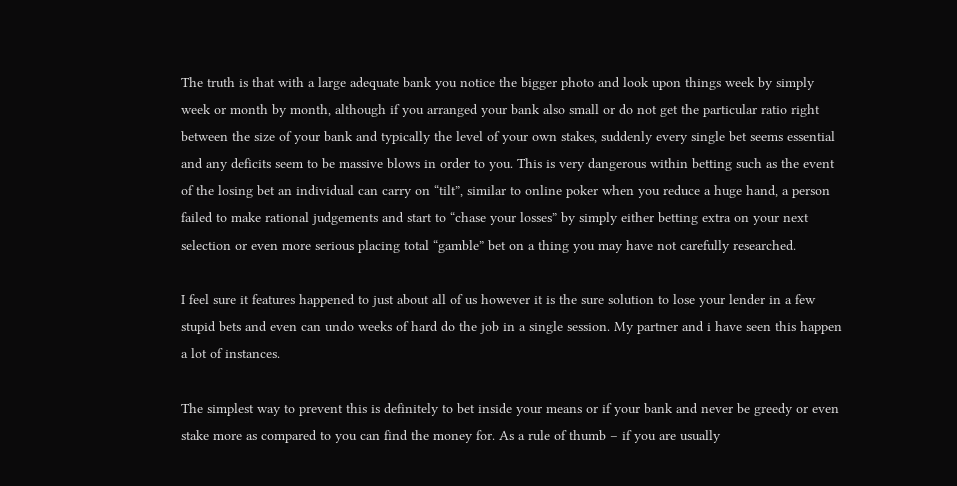The truth is that with a large adequate bank you notice the bigger photo and look upon things week by simply week or month by month, although if you arranged your bank also small or do not get the particular ratio right between the size of your bank and typically the level of your own stakes, suddenly every single bet seems essential and any deficits seem to be massive blows in order to you. This is very dangerous within betting such as the event of the losing bet an individual can carry on “tilt”, similar to online poker when you reduce a huge hand, a person failed to make rational judgements and start to “chase your losses” by simply either betting extra on your next selection or even more serious placing total “gamble” bet on a thing you may have not carefully researched.

I feel sure it features happened to just about all of us however it is the sure solution to lose your lender in a few stupid bets and even can undo weeks of hard do the job in a single session. My partner and i have seen this happen a lot of instances.

The simplest way to prevent this is definitely to bet inside your means or if your bank and never be greedy or even stake more as compared to you can find the money for. As a rule of thumb – if you are usually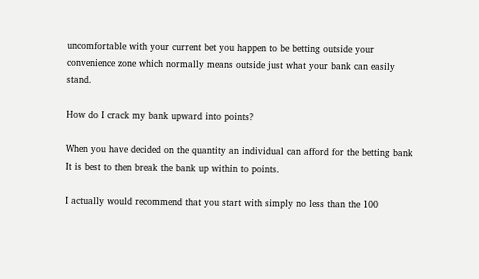uncomfortable with your current bet you happen to be betting outside your convenience zone which normally means outside just what your bank can easily stand.

How do I crack my bank upward into points?

When you have decided on the quantity an individual can afford for the betting bank It is best to then break the bank up within to points.

I actually would recommend that you start with simply no less than the 100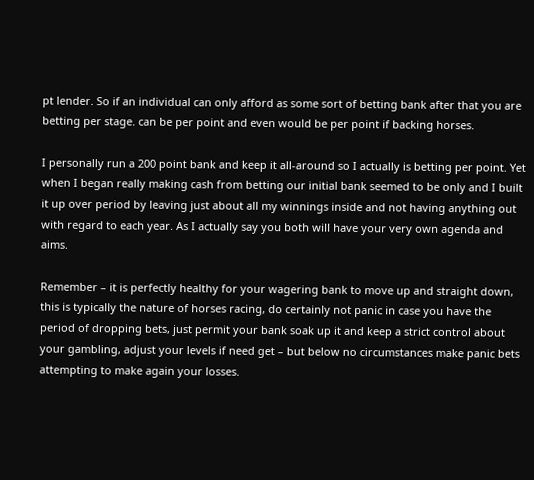pt lender. So if an individual can only afford as some sort of betting bank after that you are betting per stage. can be per point and even would be per point if backing horses.

I personally run a 200 point bank and keep it all-around so I actually is betting per point. Yet when I began really making cash from betting our initial bank seemed to be only and I built it up over period by leaving just about all my winnings inside and not having anything out with regard to each year. As I actually say you both will have your very own agenda and aims.

Remember – it is perfectly healthy for your wagering bank to move up and straight down, this is typically the nature of horses racing, do certainly not panic in case you have the period of dropping bets, just permit your bank soak up it and keep a strict control about your gambling, adjust your levels if need get – but below no circumstances make panic bets attempting to make again your losses.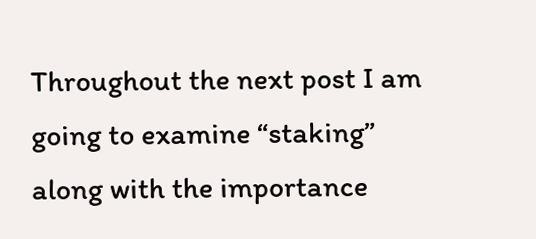Throughout the next post I am going to examine “staking” along with the importance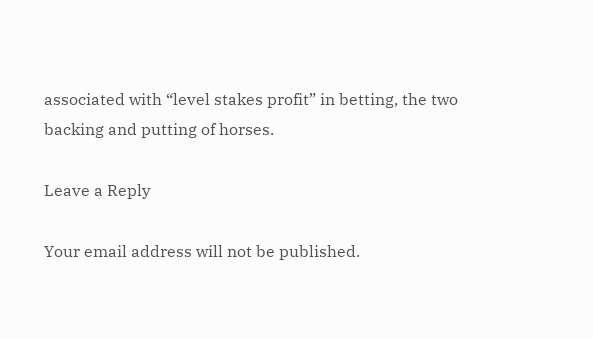associated with “level stakes profit” in betting, the two backing and putting of horses.

Leave a Reply

Your email address will not be published.